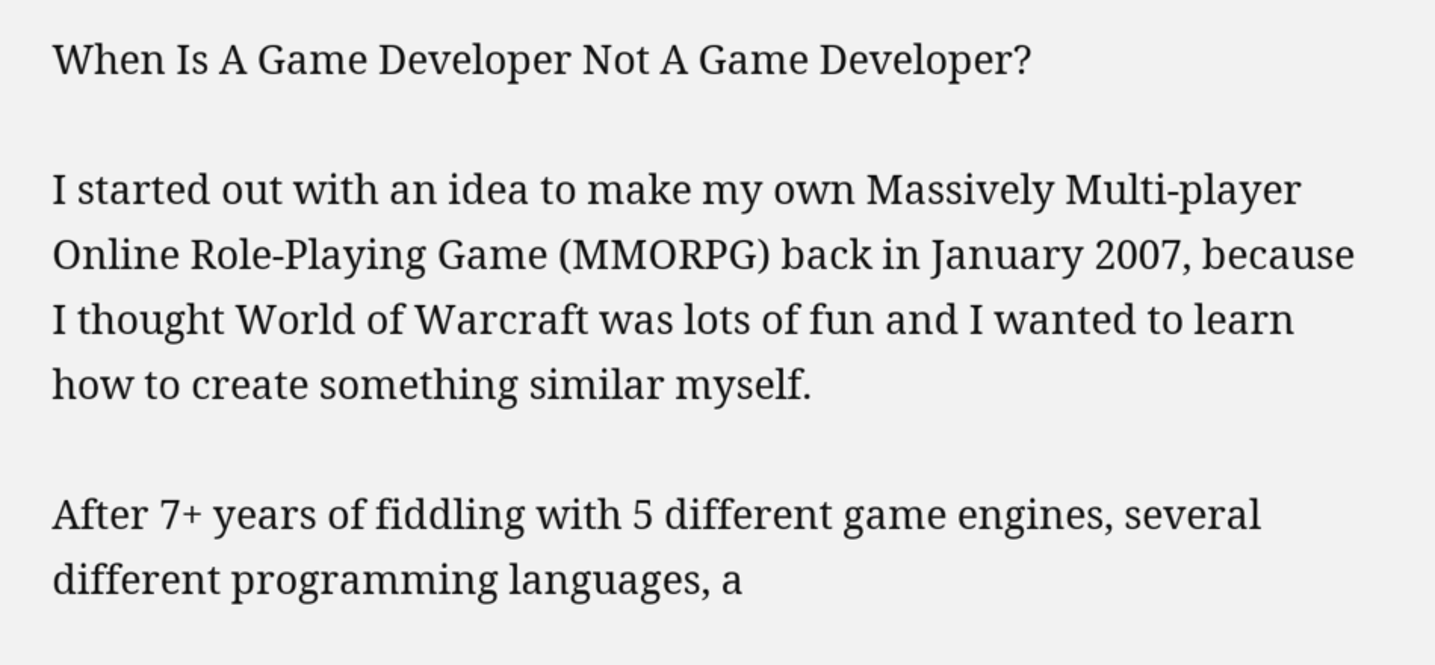When Is A Game Developer Not A Game Developer?

I started out with an idea to make my own Massively Multi-player Online Role-Playing Game (MMORPG) back in January 2007, because I thought World of Warcraft was lots of fun and I wanted to learn how to create something similar myself.

After 7+ years of fiddling with 5 different game engines, several different programming languages, a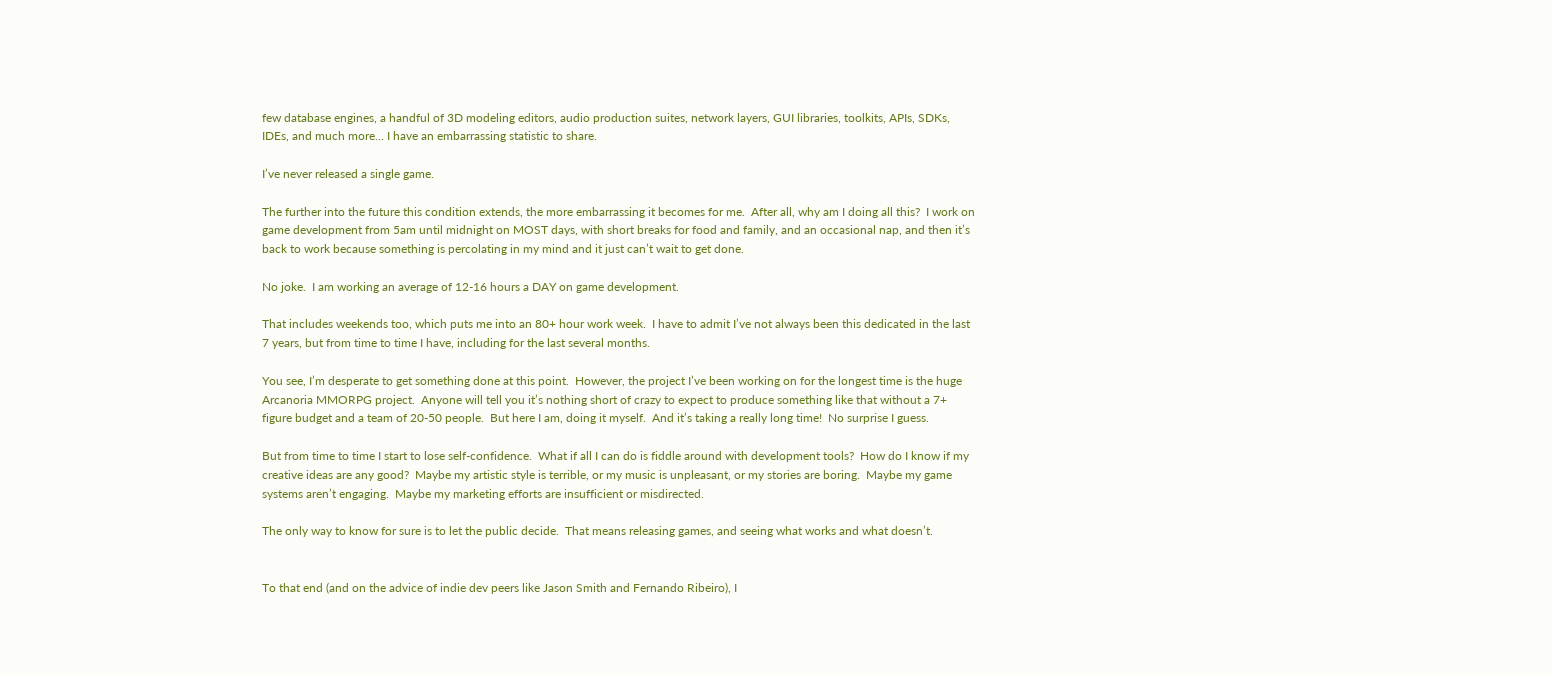few database engines, a handful of 3D modeling editors, audio production suites, network layers, GUI libraries, toolkits, APIs, SDKs, IDEs, and much more… I have an embarrassing statistic to share.

I’ve never released a single game.

The further into the future this condition extends, the more embarrassing it becomes for me.  After all, why am I doing all this?  I work on game development from 5am until midnight on MOST days, with short breaks for food and family, and an occasional nap, and then it’s back to work because something is percolating in my mind and it just can’t wait to get done.

No joke.  I am working an average of 12-16 hours a DAY on game development.

That includes weekends too, which puts me into an 80+ hour work week.  I have to admit I’ve not always been this dedicated in the last 7 years, but from time to time I have, including for the last several months.

You see, I’m desperate to get something done at this point.  However, the project I’ve been working on for the longest time is the huge Arcanoria MMORPG project.  Anyone will tell you it’s nothing short of crazy to expect to produce something like that without a 7+ figure budget and a team of 20-50 people.  But here I am, doing it myself.  And it’s taking a really long time!  No surprise I guess.

But from time to time I start to lose self-confidence.  What if all I can do is fiddle around with development tools?  How do I know if my creative ideas are any good?  Maybe my artistic style is terrible, or my music is unpleasant, or my stories are boring.  Maybe my game systems aren’t engaging.  Maybe my marketing efforts are insufficient or misdirected.

The only way to know for sure is to let the public decide.  That means releasing games, and seeing what works and what doesn’t.


To that end (and on the advice of indie dev peers like Jason Smith and Fernando Ribeiro), I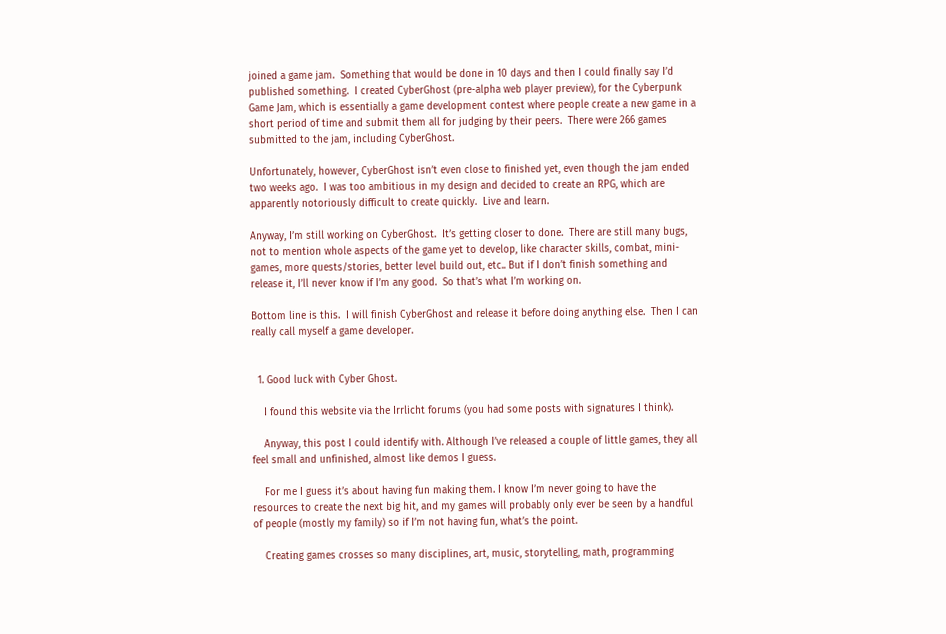joined a game jam.  Something that would be done in 10 days and then I could finally say I’d published something.  I created CyberGhost (pre-alpha web player preview), for the Cyberpunk Game Jam, which is essentially a game development contest where people create a new game in a short period of time and submit them all for judging by their peers.  There were 266 games submitted to the jam, including CyberGhost.

Unfortunately, however, CyberGhost isn’t even close to finished yet, even though the jam ended two weeks ago.  I was too ambitious in my design and decided to create an RPG, which are apparently notoriously difficult to create quickly.  Live and learn.

Anyway, I’m still working on CyberGhost.  It’s getting closer to done.  There are still many bugs, not to mention whole aspects of the game yet to develop, like character skills, combat, mini-games, more quests/stories, better level build out, etc.. But if I don’t finish something and release it, I’ll never know if I’m any good.  So that’s what I’m working on.

Bottom line is this.  I will finish CyberGhost and release it before doing anything else.  Then I can really call myself a game developer.


  1. Good luck with Cyber Ghost.

    I found this website via the Irrlicht forums (you had some posts with signatures I think).

    Anyway, this post I could identify with. Although I’ve released a couple of little games, they all feel small and unfinished, almost like demos I guess.

    For me I guess it’s about having fun making them. I know I’m never going to have the resources to create the next big hit, and my games will probably only ever be seen by a handful of people (mostly my family) so if I’m not having fun, what’s the point.

    Creating games crosses so many disciplines, art, music, storytelling, math, programming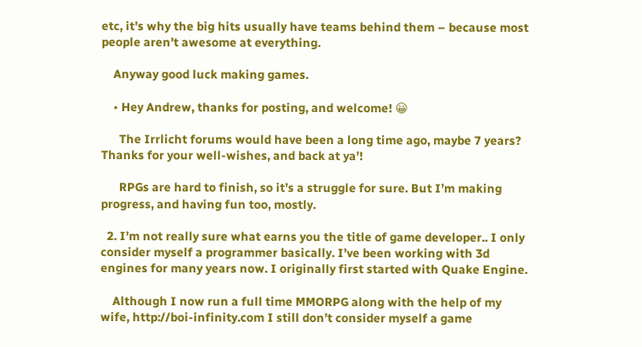etc, it’s why the big hits usually have teams behind them – because most people aren’t awesome at everything.

    Anyway good luck making games.

    • Hey Andrew, thanks for posting, and welcome! 😀

      The Irrlicht forums would have been a long time ago, maybe 7 years? Thanks for your well-wishes, and back at ya’!

      RPGs are hard to finish, so it’s a struggle for sure. But I’m making progress, and having fun too, mostly.

  2. I’m not really sure what earns you the title of game developer.. I only consider myself a programmer basically. I’ve been working with 3d engines for many years now. I originally first started with Quake Engine.

    Although I now run a full time MMORPG along with the help of my wife, http://boi-infinity.com I still don’t consider myself a game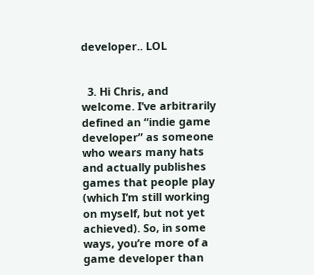developer.. LOL


  3. Hi Chris, and welcome. I’ve arbitrarily defined an “indie game developer” as someone who wears many hats and actually publishes games that people play (which I’m still working on myself, but not yet achieved). So, in some ways, you’re more of a game developer than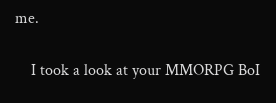me.

    I took a look at your MMORPG BoI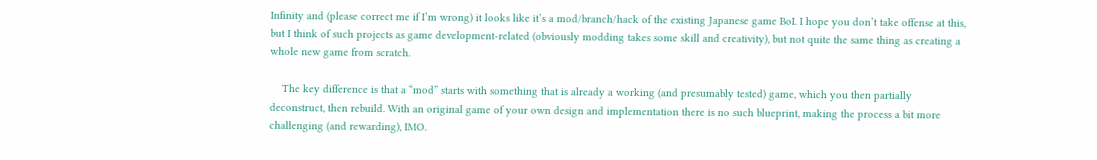Infinity and (please correct me if I’m wrong) it looks like it’s a mod/branch/hack of the existing Japanese game BoI. I hope you don’t take offense at this, but I think of such projects as game development-related (obviously modding takes some skill and creativity), but not quite the same thing as creating a whole new game from scratch.

    The key difference is that a “mod” starts with something that is already a working (and presumably tested) game, which you then partially deconstruct, then rebuild. With an original game of your own design and implementation there is no such blueprint, making the process a bit more challenging (and rewarding), IMO.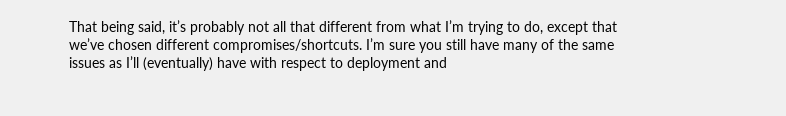That being said, it’s probably not all that different from what I’m trying to do, except that we’ve chosen different compromises/shortcuts. I’m sure you still have many of the same issues as I’ll (eventually) have with respect to deployment and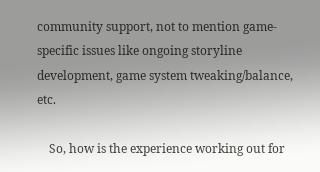community support, not to mention game-specific issues like ongoing storyline development, game system tweaking/balance, etc.

    So, how is the experience working out for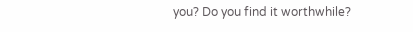you? Do you find it worthwhile?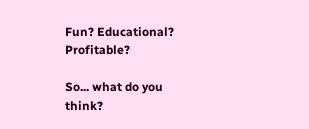Fun? Educational? Profitable?

So... what do you think?